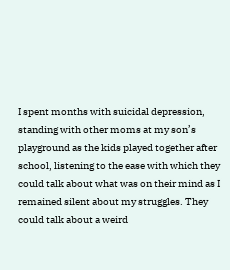I spent months with suicidal depression, standing with other moms at my son’s playground as the kids played together after school, listening to the ease with which they could talk about what was on their mind as I remained silent about my struggles. They could talk about a weird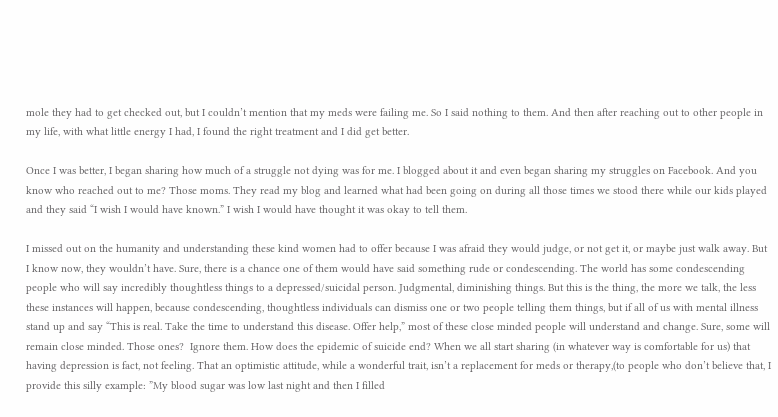mole they had to get checked out, but I couldn’t mention that my meds were failing me. So I said nothing to them. And then after reaching out to other people in my life, with what little energy I had, I found the right treatment and I did get better.

Once I was better, I began sharing how much of a struggle not dying was for me. I blogged about it and even began sharing my struggles on Facebook. And you know who reached out to me? Those moms. They read my blog and learned what had been going on during all those times we stood there while our kids played and they said “I wish I would have known.” I wish I would have thought it was okay to tell them.

I missed out on the humanity and understanding these kind women had to offer because I was afraid they would judge, or not get it, or maybe just walk away. But I know now, they wouldn’t have. Sure, there is a chance one of them would have said something rude or condescending. The world has some condescending people who will say incredibly thoughtless things to a depressed/suicidal person. Judgmental, diminishing things. But this is the thing, the more we talk, the less these instances will happen, because condescending, thoughtless individuals can dismiss one or two people telling them things, but if all of us with mental illness stand up and say “This is real. Take the time to understand this disease. Offer help,” most of these close minded people will understand and change. Sure, some will remain close minded. Those ones?  Ignore them. How does the epidemic of suicide end? When we all start sharing (in whatever way is comfortable for us) that having depression is fact, not feeling. That an optimistic attitude, while a wonderful trait, isn’t a replacement for meds or therapy,(to people who don’t believe that, I provide this silly example: ”My blood sugar was low last night and then I filled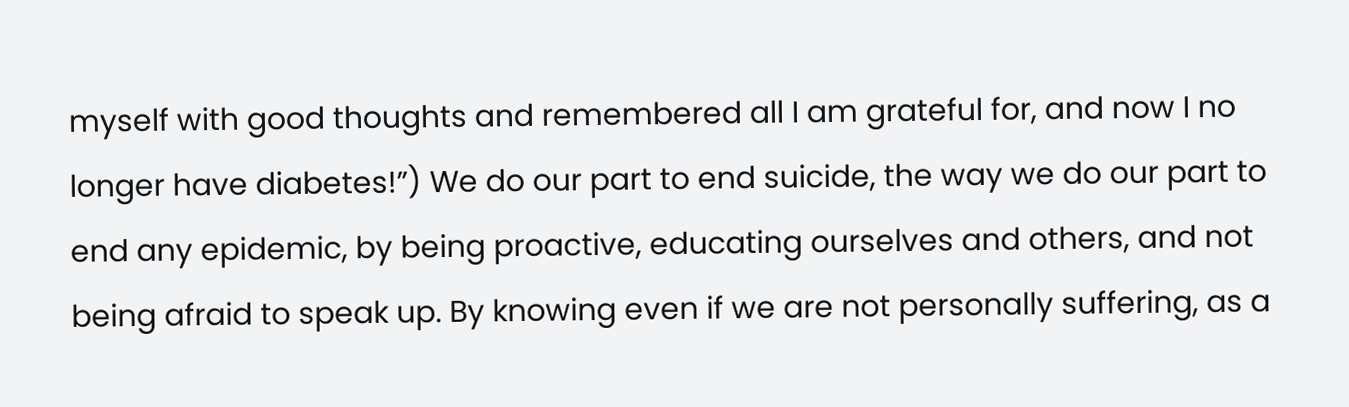myself with good thoughts and remembered all I am grateful for, and now I no longer have diabetes!”) We do our part to end suicide, the way we do our part to end any epidemic, by being proactive, educating ourselves and others, and not being afraid to speak up. By knowing even if we are not personally suffering, as a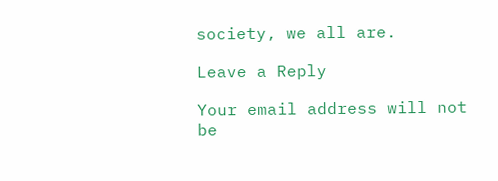society, we all are.

Leave a Reply

Your email address will not be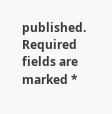published. Required fields are marked *